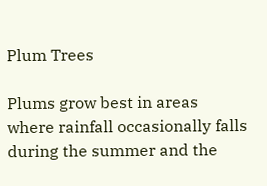Plum Trees

Plums grow best in areas where rainfall occasionally falls during the summer and the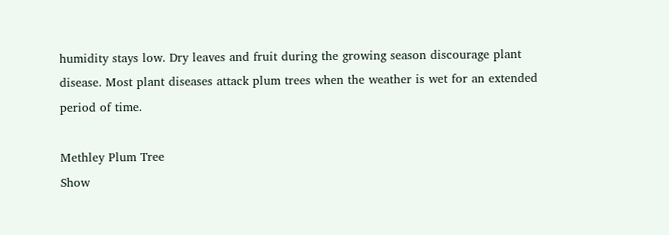humidity stays low. Dry leaves and fruit during the growing season discourage plant disease. Most plant diseases attack plum trees when the weather is wet for an extended period of time.

Methley Plum Tree
Show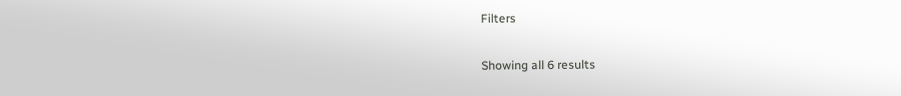Filters

Showing all 6 results